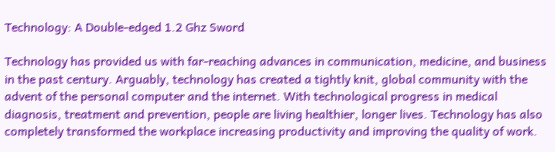Technology: A Double-edged 1.2 Ghz Sword

Technology has provided us with far-reaching advances in communication, medicine, and business in the past century. Arguably, technology has created a tightly knit, global community with the advent of the personal computer and the internet. With technological progress in medical diagnosis, treatment and prevention, people are living healthier, longer lives. Technology has also completely transformed the workplace increasing productivity and improving the quality of work.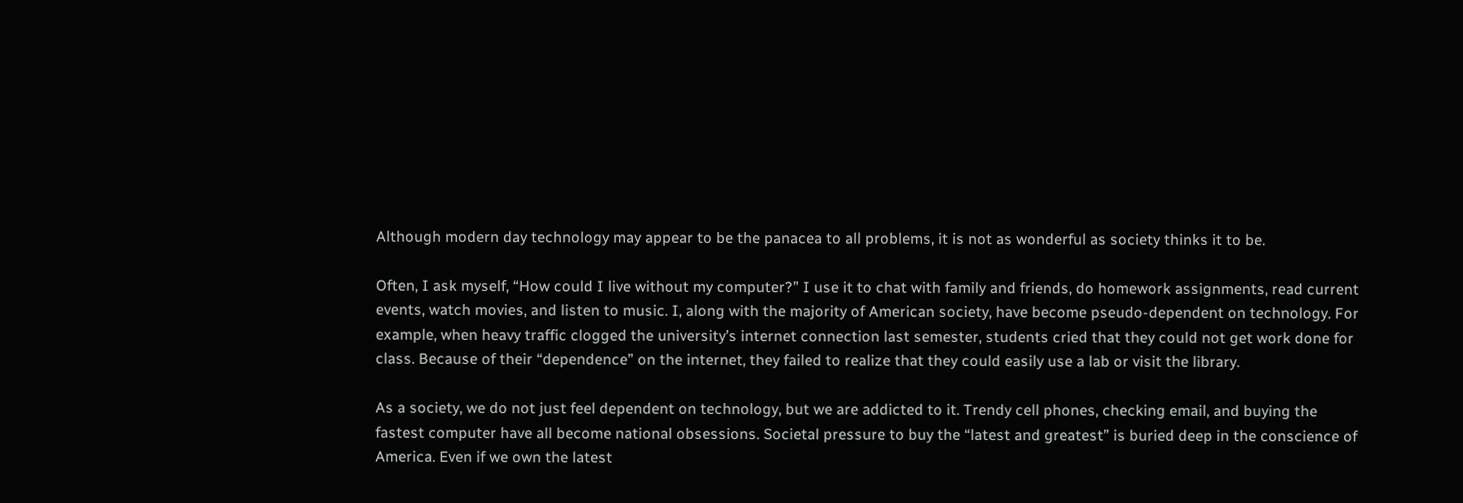Although modern day technology may appear to be the panacea to all problems, it is not as wonderful as society thinks it to be.

Often, I ask myself, “How could I live without my computer?” I use it to chat with family and friends, do homework assignments, read current events, watch movies, and listen to music. I, along with the majority of American society, have become pseudo-dependent on technology. For example, when heavy traffic clogged the university’s internet connection last semester, students cried that they could not get work done for class. Because of their “dependence” on the internet, they failed to realize that they could easily use a lab or visit the library.

As a society, we do not just feel dependent on technology, but we are addicted to it. Trendy cell phones, checking email, and buying the fastest computer have all become national obsessions. Societal pressure to buy the “latest and greatest” is buried deep in the conscience of America. Even if we own the latest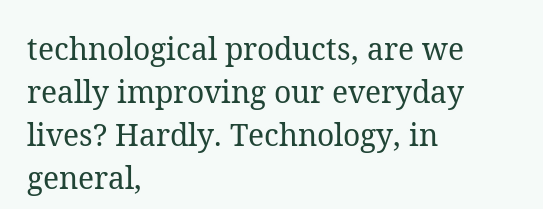technological products, are we really improving our everyday lives? Hardly. Technology, in general,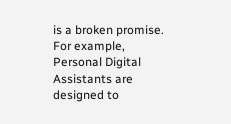is a broken promise. For example, Personal Digital Assistants are designed to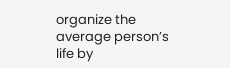organize the average person’s life by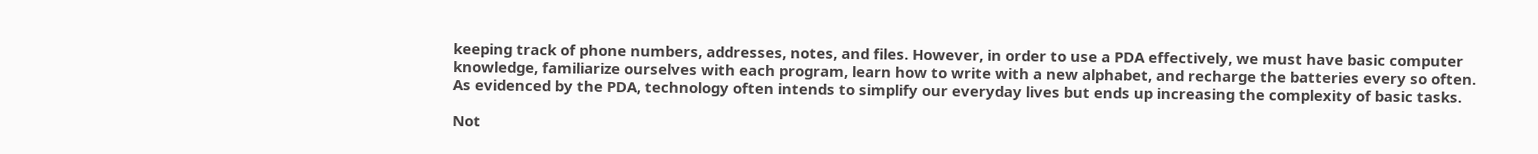keeping track of phone numbers, addresses, notes, and files. However, in order to use a PDA effectively, we must have basic computer knowledge, familiarize ourselves with each program, learn how to write with a new alphabet, and recharge the batteries every so often. As evidenced by the PDA, technology often intends to simplify our everyday lives but ends up increasing the complexity of basic tasks.

Not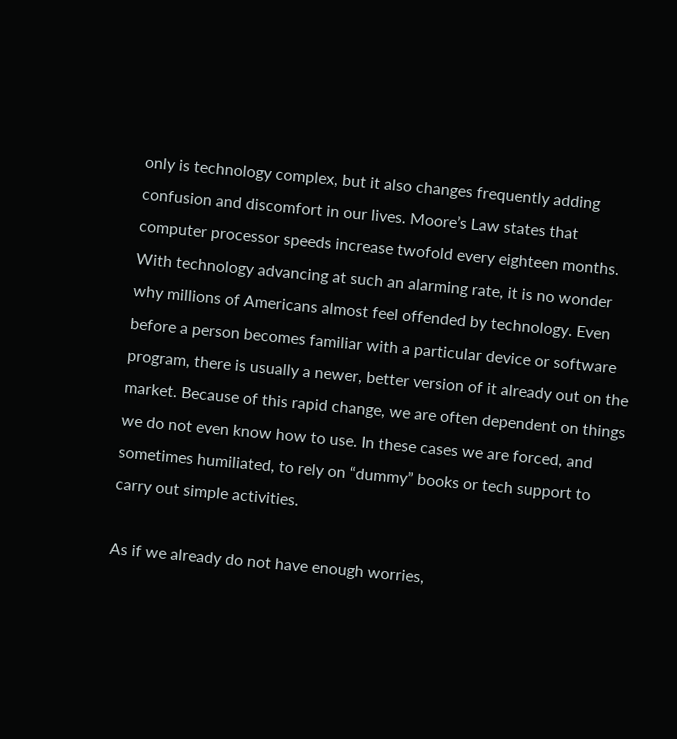only is technology complex, but it also changes frequently adding confusion and discomfort in our lives. Moore’s Law states that computer processor speeds increase twofold every eighteen months. With technology advancing at such an alarming rate, it is no wonder why millions of Americans almost feel offended by technology. Even before a person becomes familiar with a particular device or software program, there is usually a newer, better version of it already out on the market. Because of this rapid change, we are often dependent on things we do not even know how to use. In these cases we are forced, and sometimes humiliated, to rely on “dummy” books or tech support to carry out simple activities.

As if we already do not have enough worries,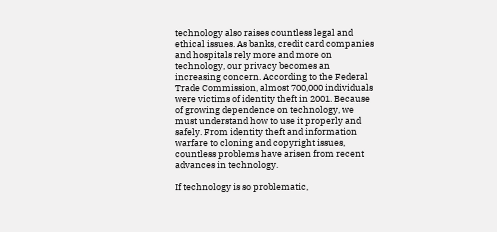technology also raises countless legal and ethical issues. As banks, credit card companies and hospitals rely more and more on technology, our privacy becomes an increasing concern. According to the Federal Trade Commission, almost 700,000 individuals were victims of identity theft in 2001. Because of growing dependence on technology, we must understand how to use it properly and safely. From identity theft and information warfare to cloning and copyright issues, countless problems have arisen from recent advances in technology.

If technology is so problematic,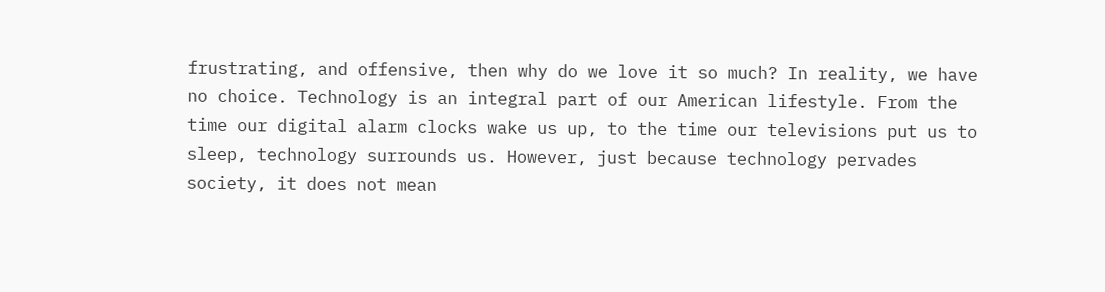frustrating, and offensive, then why do we love it so much? In reality, we have no choice. Technology is an integral part of our American lifestyle. From the time our digital alarm clocks wake us up, to the time our televisions put us to sleep, technology surrounds us. However, just because technology pervades society, it does not mean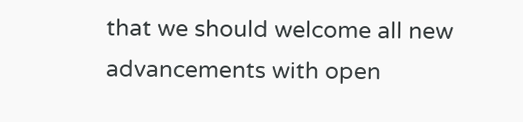that we should welcome all new advancements with open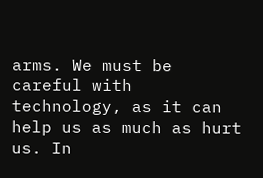arms. We must be careful with technology, as it can help us as much as hurt us. In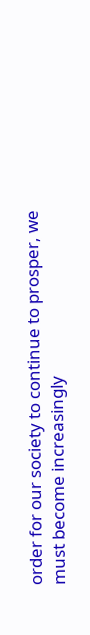order for our society to continue to prosper, we must become increasingly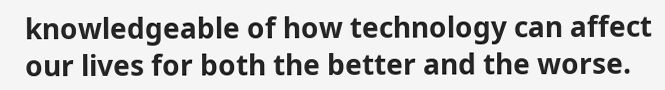knowledgeable of how technology can affect our lives for both the better and the worse.